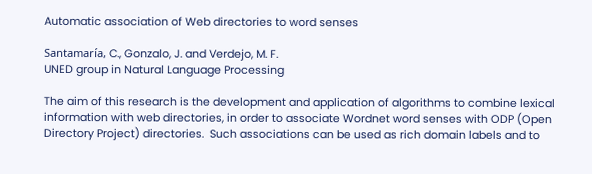Automatic association of Web directories to word senses

Santamaría, C., Gonzalo, J. and Verdejo, M. F.
UNED group in Natural Language Processing

The aim of this research is the development and application of algorithms to combine lexical information with web directories, in order to associate Wordnet word senses with ODP (Open Directory Project) directories.  Such associations can be used as rich domain labels and to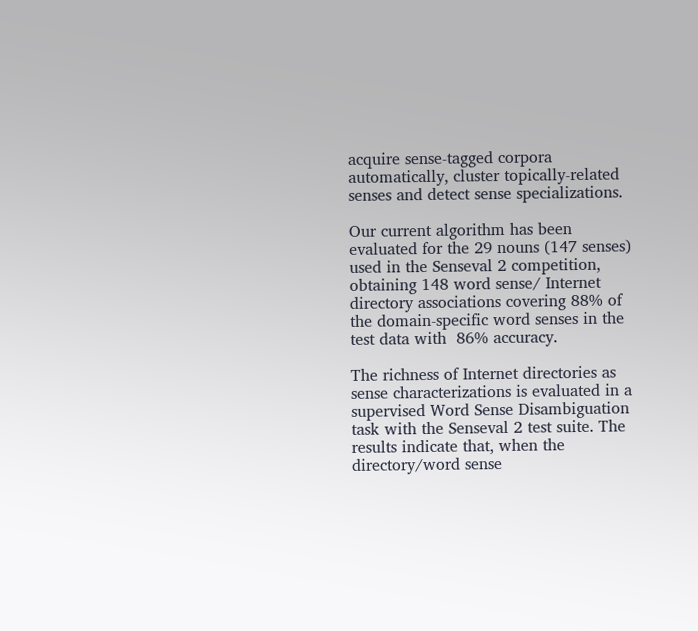acquire sense-tagged corpora automatically, cluster topically-related senses and detect sense specializations.

Our current algorithm has been evaluated for the 29 nouns (147 senses) used in the Senseval 2 competition, obtaining 148 word sense/ Internet directory associations covering 88% of the domain-specific word senses in the test data with  86% accuracy.

The richness of Internet directories as sense characterizations is evaluated in a supervised Word Sense Disambiguation task with the Senseval 2 test suite. The results indicate that, when the directory/word sense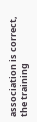association is correct, the training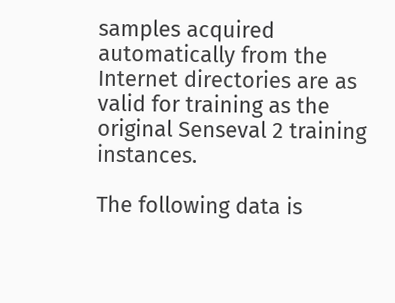samples acquired automatically from the Internet directories are as valid for training as the original Senseval 2 training instances.

The following data is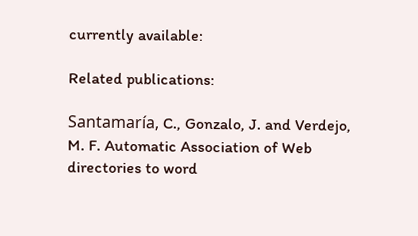currently available:

Related publications:

Santamaría, C., Gonzalo, J. and Verdejo, M. F. Automatic Association of Web directories to word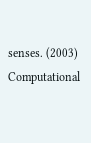senses. (2003) Computational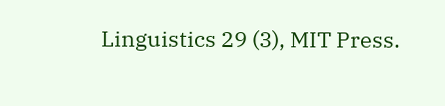Linguistics 29 (3), MIT Press.